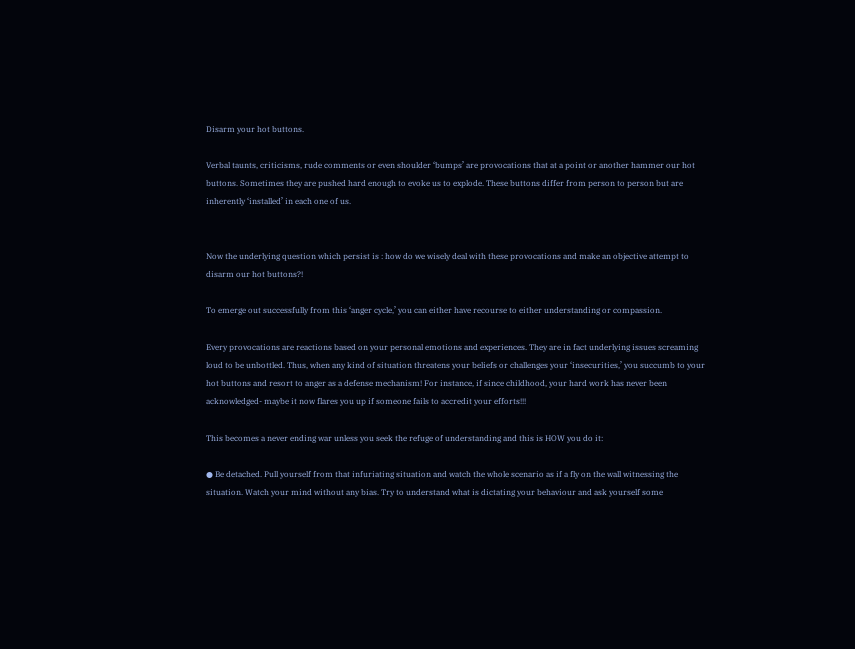Disarm your hot buttons.

Verbal taunts, criticisms, rude comments or even shoulder ‘bumps’ are provocations that at a point or another hammer our hot buttons. Sometimes they are pushed hard enough to evoke us to explode. These buttons differ from person to person but are inherently ‘installed’ in each one of us.


Now the underlying question which persist is : how do we wisely deal with these provocations and make an objective attempt to disarm our hot buttons?!

To emerge out successfully from this ‘anger cycle,’ you can either have recourse to either understanding or compassion.

Every provocations are reactions based on your personal emotions and experiences. They are in fact underlying issues screaming loud to be unbottled. Thus, when any kind of situation threatens your beliefs or challenges your ‘insecurities,’ you succumb to your hot buttons and resort to anger as a defense mechanism! For instance, if since childhood, your hard work has never been acknowledged- maybe it now flares you up if someone fails to accredit your efforts!!!

This becomes a never ending war unless you seek the refuge of understanding and this is HOW you do it:

● Be detached. Pull yourself from that infuriating situation and watch the whole scenario as if a fly on the wall witnessing the situation. Watch your mind without any bias. Try to understand what is dictating your behaviour and ask yourself some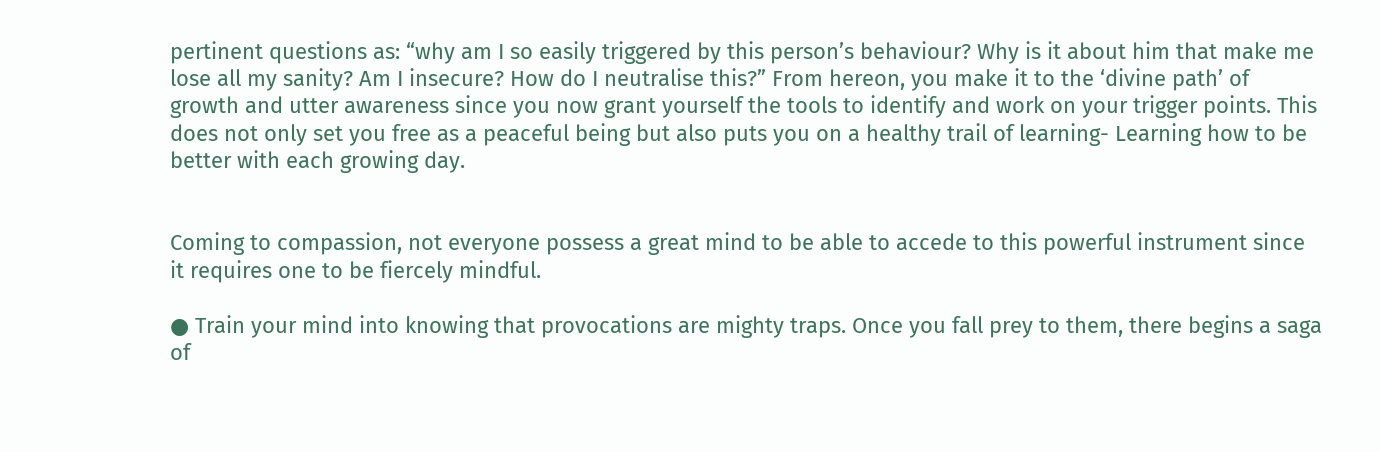pertinent questions as: “why am I so easily triggered by this person’s behaviour? Why is it about him that make me lose all my sanity? Am I insecure? How do I neutralise this?” From hereon, you make it to the ‘divine path’ of growth and utter awareness since you now grant yourself the tools to identify and work on your trigger points. This does not only set you free as a peaceful being but also puts you on a healthy trail of learning- Learning how to be better with each growing day.


Coming to compassion, not everyone possess a great mind to be able to accede to this powerful instrument since it requires one to be fiercely mindful.

● Train your mind into knowing that provocations are mighty traps. Once you fall prey to them, there begins a saga of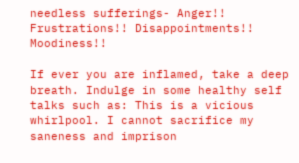needless sufferings- Anger!! Frustrations!! Disappointments!! Moodiness!!

If ever you are inflamed, take a deep breath. Indulge in some healthy self talks such as: This is a vicious whirlpool. I cannot sacrifice my saneness and imprison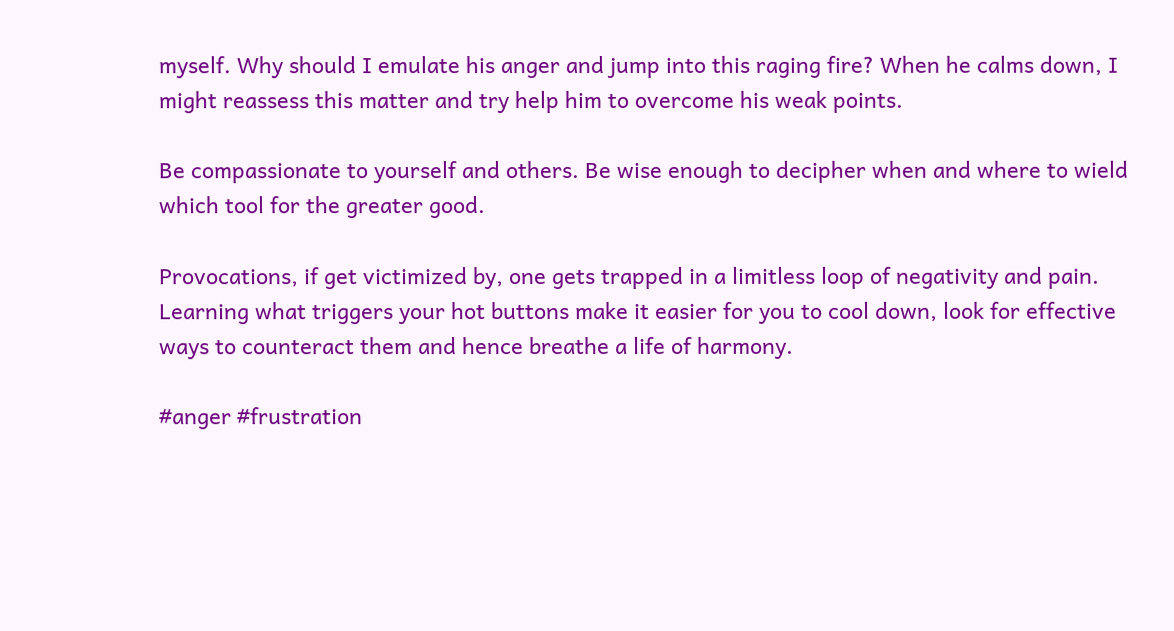myself. Why should I emulate his anger and jump into this raging fire? When he calms down, I might reassess this matter and try help him to overcome his weak points.

Be compassionate to yourself and others. Be wise enough to decipher when and where to wield which tool for the greater good.

Provocations, if get victimized by, one gets trapped in a limitless loop of negativity and pain. Learning what triggers your hot buttons make it easier for you to cool down, look for effective ways to counteract them and hence breathe a life of harmony.

#anger #frustration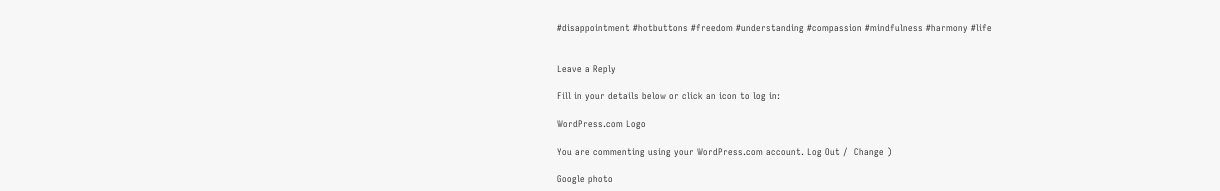#disappointment #hotbuttons #freedom #understanding #compassion #mindfulness #harmony #life


Leave a Reply

Fill in your details below or click an icon to log in:

WordPress.com Logo

You are commenting using your WordPress.com account. Log Out /  Change )

Google photo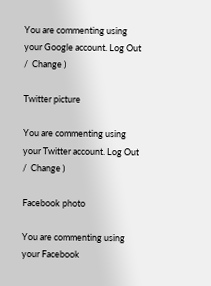You are commenting using your Google account. Log Out /  Change )

Twitter picture

You are commenting using your Twitter account. Log Out /  Change )

Facebook photo

You are commenting using your Facebook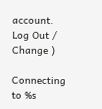account. Log Out /  Change )

Connecting to %s